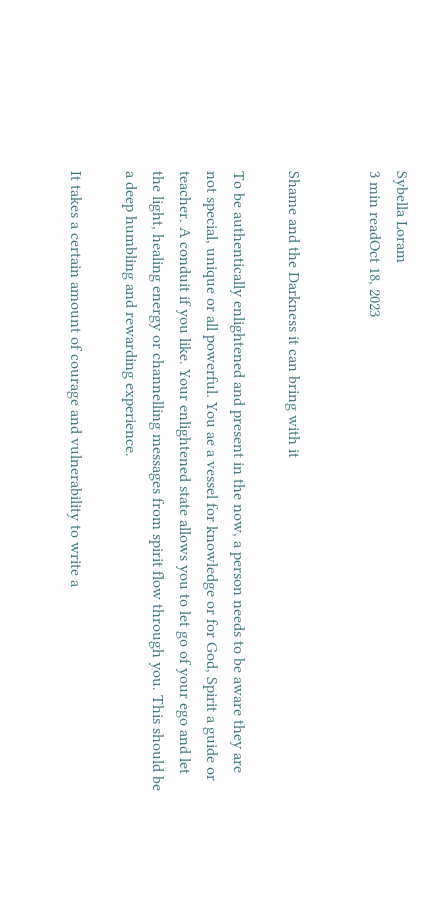Sybella Loram
3 min readOct 18, 2023


Shame and the Darkness it can bring with it

To be authentically enlightened and present in the now, a person needs to be aware they are not special, unique or all powerful. You ae a vessel for knowledge or for God, Spirit a guide or teacher. A conduit if you like. Your enlightened state allows you to let go of your ego and let the light, healing energy or channelling messages from spirit flow through you. This should be a deep humbling and rewarding experience.

It takes a certain amount of courage and vulnerability to write a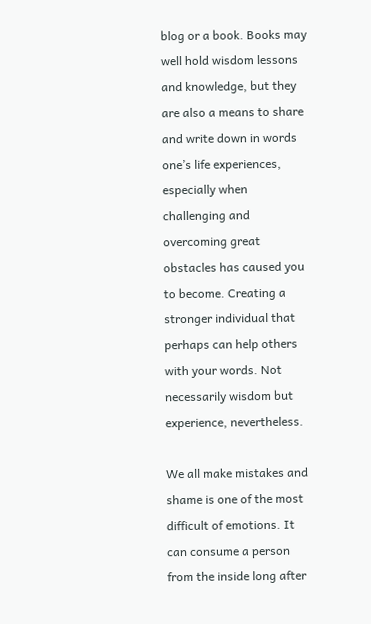blog or a book. Books may well hold wisdom lessons and knowledge, but they are also a means to share and write down in words one’s life experiences, especially when challenging and overcoming great obstacles has caused you to become. Creating a stronger individual that perhaps can help others with your words. Not necessarily wisdom but experience, nevertheless.

We all make mistakes and shame is one of the most difficult of emotions. It can consume a person from the inside long after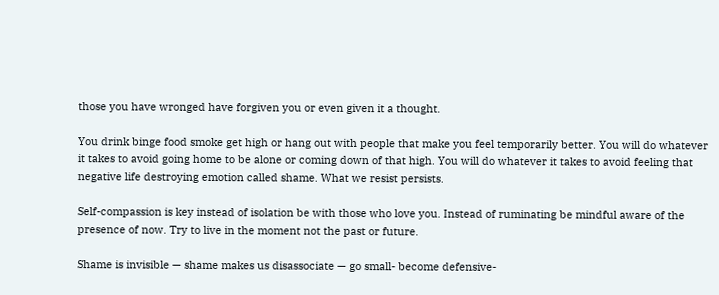those you have wronged have forgiven you or even given it a thought.

You drink binge food smoke get high or hang out with people that make you feel temporarily better. You will do whatever it takes to avoid going home to be alone or coming down of that high. You will do whatever it takes to avoid feeling that negative life destroying emotion called shame. What we resist persists.

Self-compassion is key instead of isolation be with those who love you. Instead of ruminating be mindful aware of the presence of now. Try to live in the moment not the past or future.

Shame is invisible — shame makes us disassociate — go small- become defensive-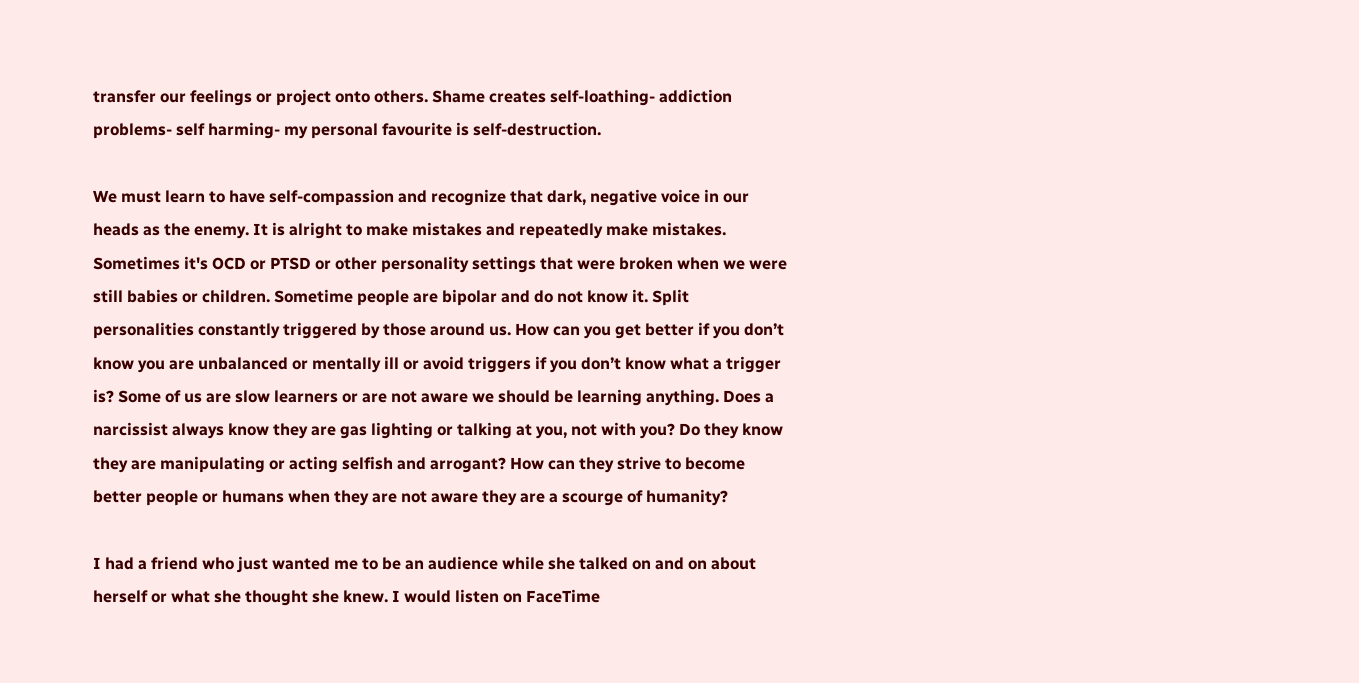transfer our feelings or project onto others. Shame creates self-loathing- addiction problems- self harming- my personal favourite is self-destruction.

We must learn to have self-compassion and recognize that dark, negative voice in our heads as the enemy. It is alright to make mistakes and repeatedly make mistakes. Sometimes it's OCD or PTSD or other personality settings that were broken when we were still babies or children. Sometime people are bipolar and do not know it. Split personalities constantly triggered by those around us. How can you get better if you don’t know you are unbalanced or mentally ill or avoid triggers if you don’t know what a trigger is? Some of us are slow learners or are not aware we should be learning anything. Does a narcissist always know they are gas lighting or talking at you, not with you? Do they know they are manipulating or acting selfish and arrogant? How can they strive to become better people or humans when they are not aware they are a scourge of humanity?

I had a friend who just wanted me to be an audience while she talked on and on about herself or what she thought she knew. I would listen on FaceTime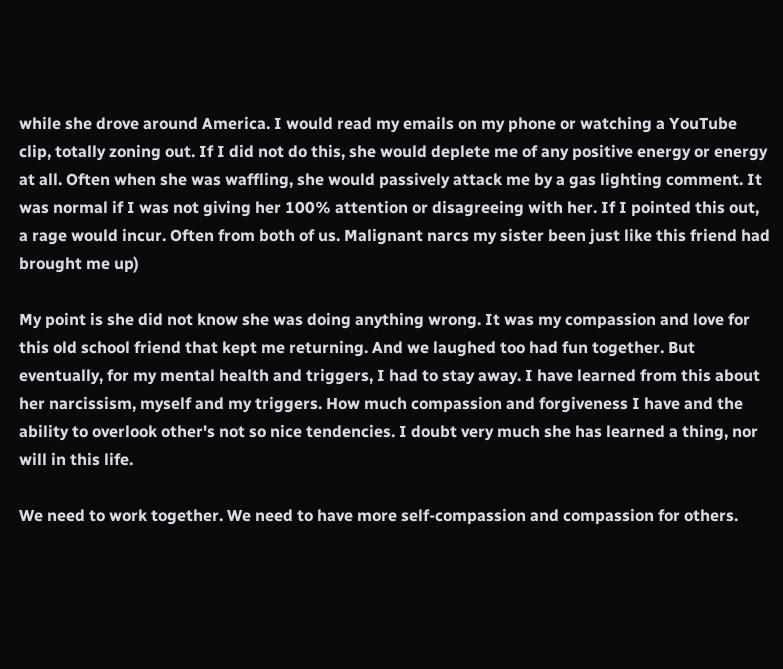while she drove around America. I would read my emails on my phone or watching a YouTube clip, totally zoning out. If I did not do this, she would deplete me of any positive energy or energy at all. Often when she was waffling, she would passively attack me by a gas lighting comment. It was normal if I was not giving her 100% attention or disagreeing with her. If I pointed this out, a rage would incur. Often from both of us. Malignant narcs my sister been just like this friend had brought me up)

My point is she did not know she was doing anything wrong. It was my compassion and love for this old school friend that kept me returning. And we laughed too had fun together. But eventually, for my mental health and triggers, I had to stay away. I have learned from this about her narcissism, myself and my triggers. How much compassion and forgiveness I have and the ability to overlook other's not so nice tendencies. I doubt very much she has learned a thing, nor will in this life.

We need to work together. We need to have more self-compassion and compassion for others.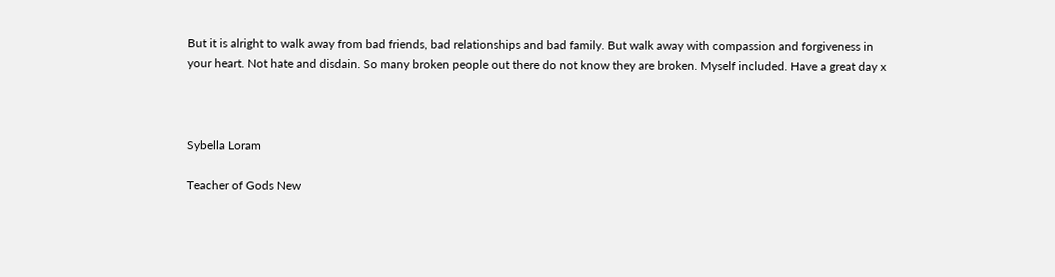But it is alright to walk away from bad friends, bad relationships and bad family. But walk away with compassion and forgiveness in your heart. Not hate and disdain. So many broken people out there do not know they are broken. Myself included. Have a great day x



Sybella Loram

Teacher of Gods New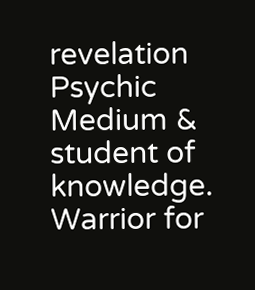revelation Psychic Medium & student of knowledge. Warrior for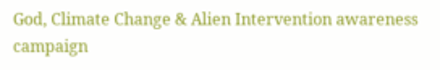God, Climate Change & Alien Intervention awareness campaign